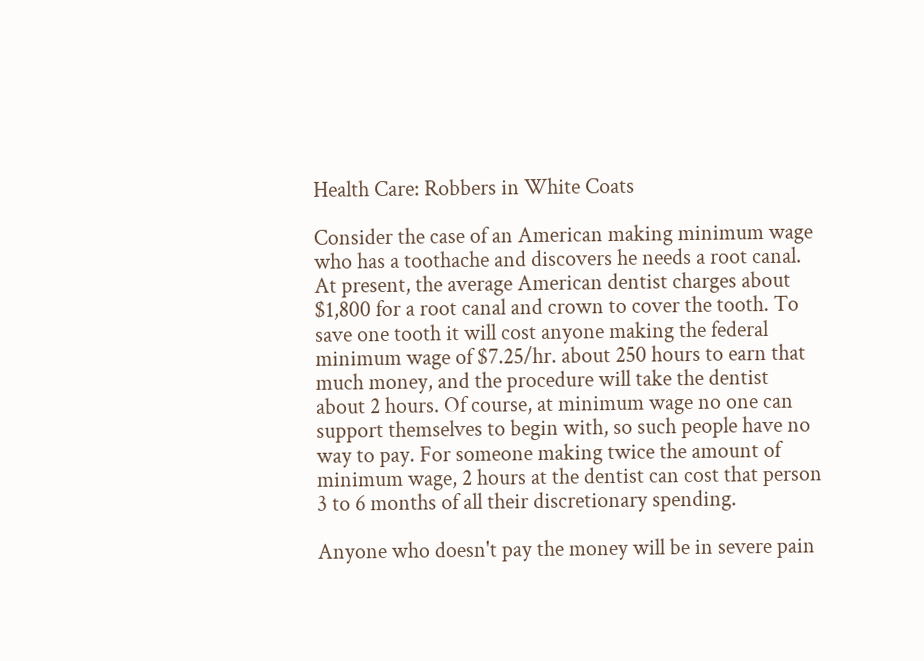Health Care: Robbers in White Coats

Consider the case of an American making minimum wage who has a toothache and discovers he needs a root canal. At present, the average American dentist charges about $1,800 for a root canal and crown to cover the tooth. To save one tooth it will cost anyone making the federal minimum wage of $7.25/hr. about 250 hours to earn that much money, and the procedure will take the dentist about 2 hours. Of course, at minimum wage no one can support themselves to begin with, so such people have no way to pay. For someone making twice the amount of minimum wage, 2 hours at the dentist can cost that person 3 to 6 months of all their discretionary spending.

Anyone who doesn't pay the money will be in severe pain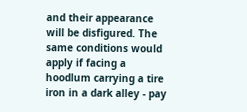and their appearance will be disfigured. The same conditions would apply if facing a hoodlum carrying a tire iron in a dark alley - pay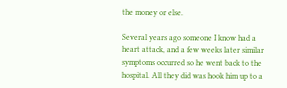the money or else.

Several years ago someone I know had a heart attack, and a few weeks later similar symptoms occurred so he went back to the hospital. All they did was hook him up to a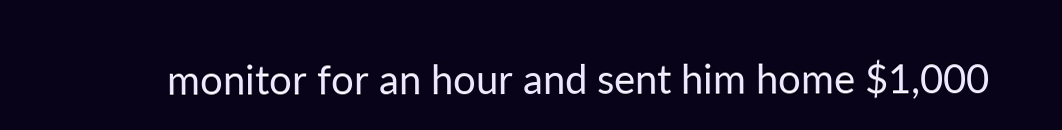monitor for an hour and sent him home $1,000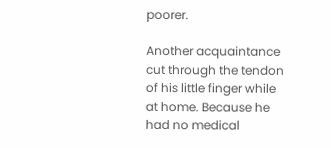poorer.

Another acquaintance cut through the tendon of his little finger while at home. Because he had no medical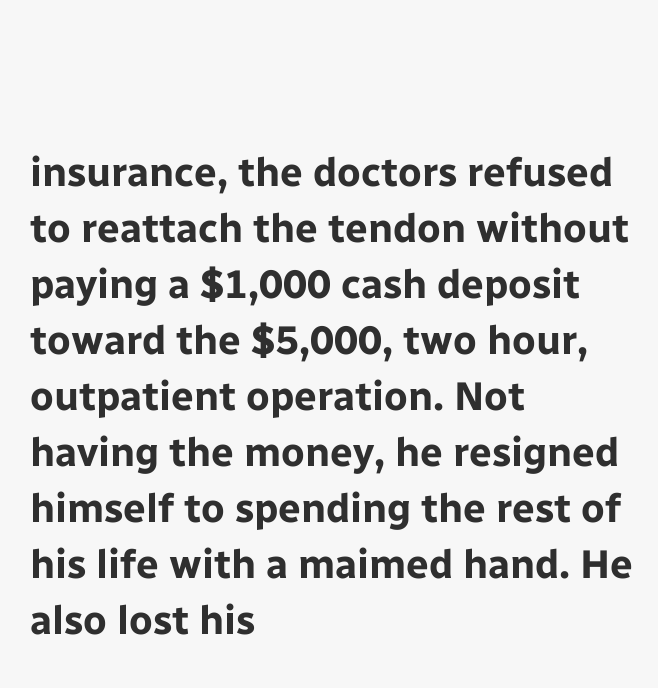insurance, the doctors refused to reattach the tendon without paying a $1,000 cash deposit toward the $5,000, two hour, outpatient operation. Not having the money, he resigned himself to spending the rest of his life with a maimed hand. He also lost his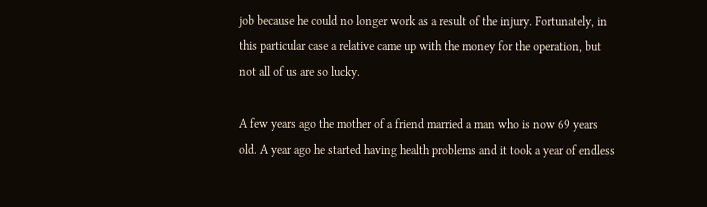job because he could no longer work as a result of the injury. Fortunately, in this particular case a relative came up with the money for the operation, but not all of us are so lucky.

A few years ago the mother of a friend married a man who is now 69 years old. A year ago he started having health problems and it took a year of endless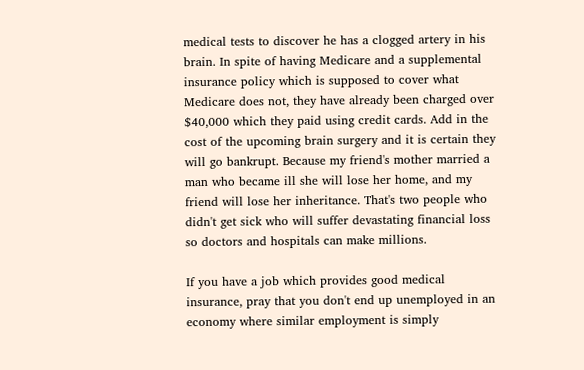medical tests to discover he has a clogged artery in his brain. In spite of having Medicare and a supplemental insurance policy which is supposed to cover what Medicare does not, they have already been charged over $40,000 which they paid using credit cards. Add in the cost of the upcoming brain surgery and it is certain they will go bankrupt. Because my friend's mother married a man who became ill she will lose her home, and my friend will lose her inheritance. That's two people who didn't get sick who will suffer devastating financial loss so doctors and hospitals can make millions.

If you have a job which provides good medical insurance, pray that you don't end up unemployed in an economy where similar employment is simply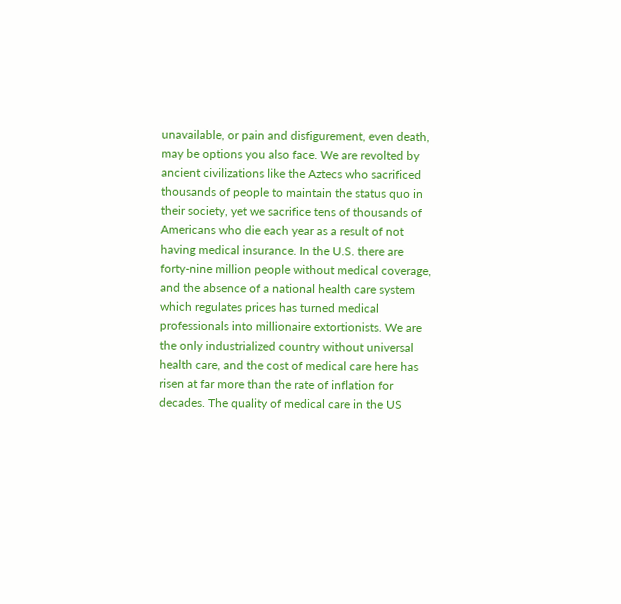unavailable, or pain and disfigurement, even death, may be options you also face. We are revolted by ancient civilizations like the Aztecs who sacrificed thousands of people to maintain the status quo in their society, yet we sacrifice tens of thousands of Americans who die each year as a result of not having medical insurance. In the U.S. there are forty-nine million people without medical coverage, and the absence of a national health care system which regulates prices has turned medical professionals into millionaire extortionists. We are the only industrialized country without universal health care, and the cost of medical care here has risen at far more than the rate of inflation for decades. The quality of medical care in the US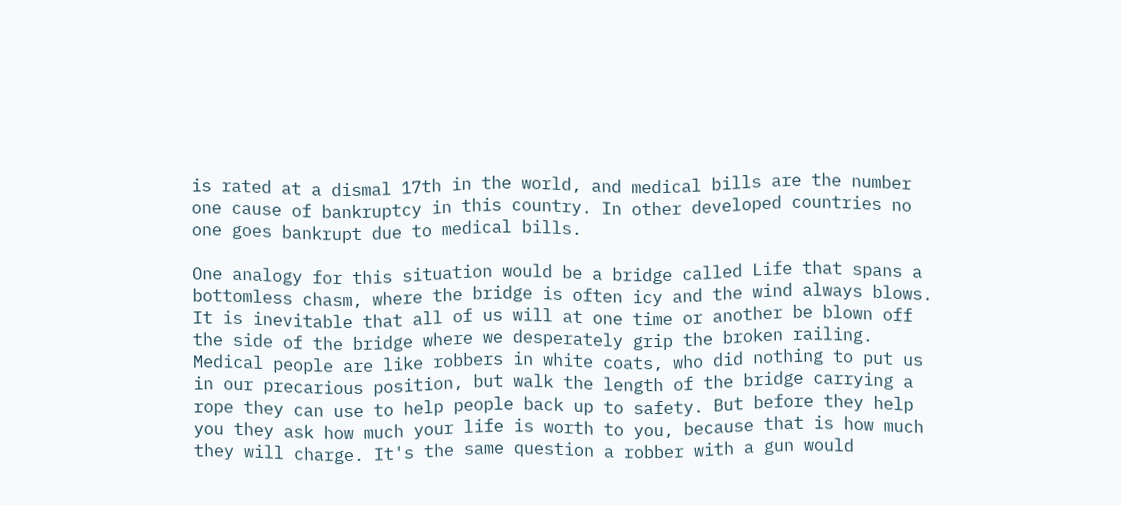is rated at a dismal 17th in the world, and medical bills are the number one cause of bankruptcy in this country. In other developed countries no one goes bankrupt due to medical bills.

One analogy for this situation would be a bridge called Life that spans a bottomless chasm, where the bridge is often icy and the wind always blows. It is inevitable that all of us will at one time or another be blown off the side of the bridge where we desperately grip the broken railing. Medical people are like robbers in white coats, who did nothing to put us in our precarious position, but walk the length of the bridge carrying a rope they can use to help people back up to safety. But before they help you they ask how much your life is worth to you, because that is how much they will charge. It's the same question a robber with a gun would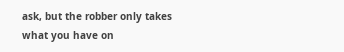ask, but the robber only takes what you have on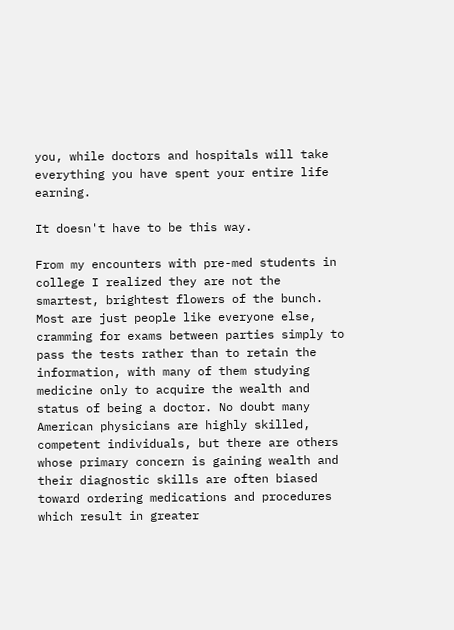you, while doctors and hospitals will take everything you have spent your entire life earning.

It doesn't have to be this way.

From my encounters with pre-med students in college I realized they are not the smartest, brightest flowers of the bunch. Most are just people like everyone else, cramming for exams between parties simply to pass the tests rather than to retain the information, with many of them studying medicine only to acquire the wealth and status of being a doctor. No doubt many American physicians are highly skilled, competent individuals, but there are others whose primary concern is gaining wealth and their diagnostic skills are often biased toward ordering medications and procedures which result in greater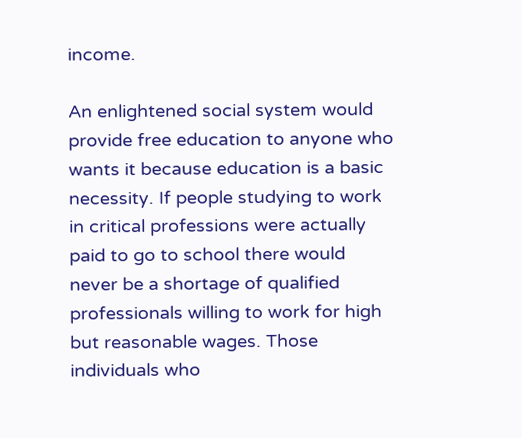income.

An enlightened social system would provide free education to anyone who wants it because education is a basic necessity. If people studying to work in critical professions were actually paid to go to school there would never be a shortage of qualified professionals willing to work for high but reasonable wages. Those individuals who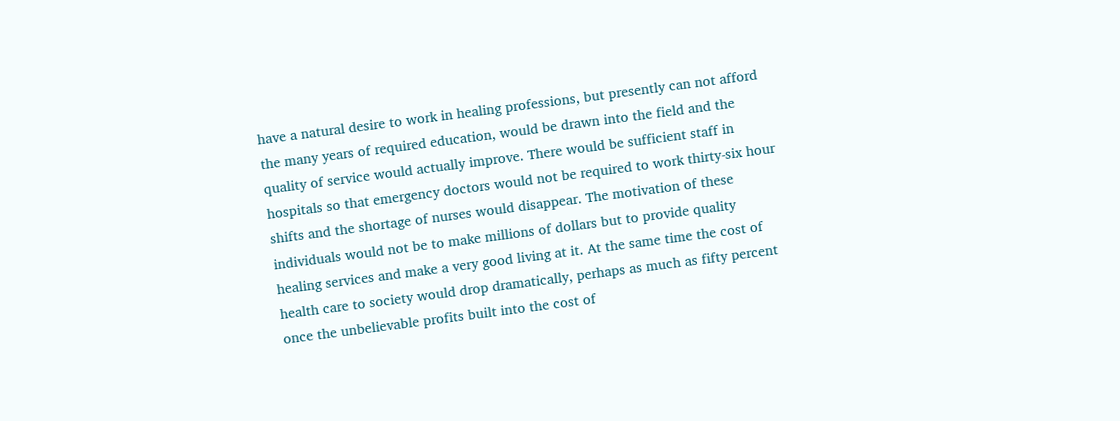have a natural desire to work in healing professions, but presently can not afford the many years of required education, would be drawn into the field and the quality of service would actually improve. There would be sufficient staff in hospitals so that emergency doctors would not be required to work thirty-six hour shifts and the shortage of nurses would disappear. The motivation of these individuals would not be to make millions of dollars but to provide quality healing services and make a very good living at it. At the same time the cost of health care to society would drop dramatically, perhaps as much as fifty percent once the unbelievable profits built into the cost of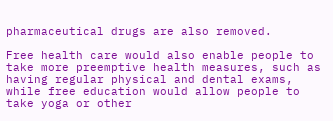pharmaceutical drugs are also removed.

Free health care would also enable people to take more preemptive health measures, such as having regular physical and dental exams, while free education would allow people to take yoga or other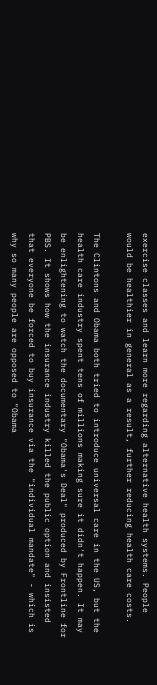exercise classes and learn more regarding alternative health systems. People would be healthier in general as a result, further reducing health care costs.

The Clintons and Obama both tried to introduce universal care in the US, but the health care industry spent tens of millions making sure it didn't happen. It may be enlightening to watch the documentary "Obama's Deal" produced by Frontline for PBS. It shows how the insurance industry killed the public option and insisted that everyone be forced to buy insurance via the "individual mandate" - which is why so many people are opposed to "Obama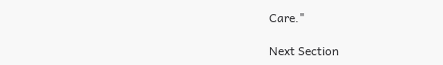Care."

Next Section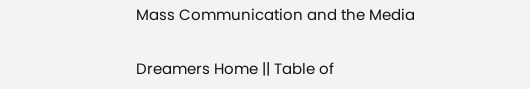Mass Communication and the Media

Dreamers Home || Table of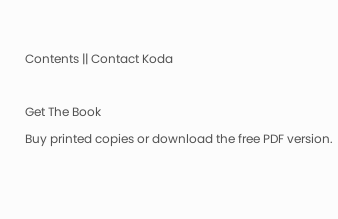Contents || Contact Koda

Get The Book
Buy printed copies or download the free PDF version.